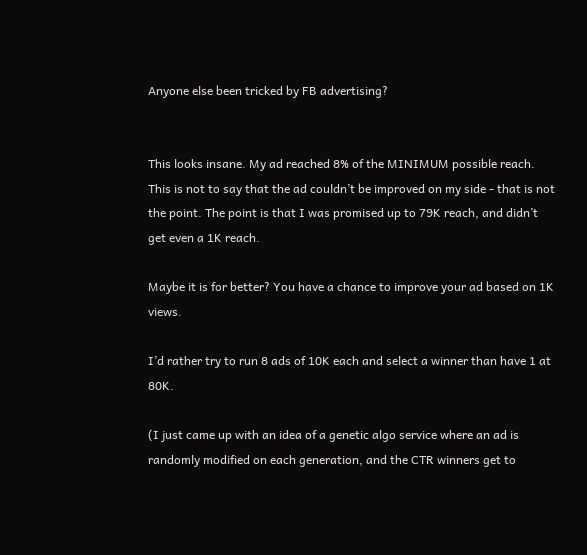Anyone else been tricked by FB advertising?


This looks insane. My ad reached 8% of the MINIMUM possible reach. This is not to say that the ad couldn’t be improved on my side - that is not the point. The point is that I was promised up to 79K reach, and didn’t get even a 1K reach.

Maybe it is for better? You have a chance to improve your ad based on 1K views.

I’d rather try to run 8 ads of 10K each and select a winner than have 1 at 80K.

(I just came up with an idea of a genetic algo service where an ad is randomly modified on each generation, and the CTR winners get to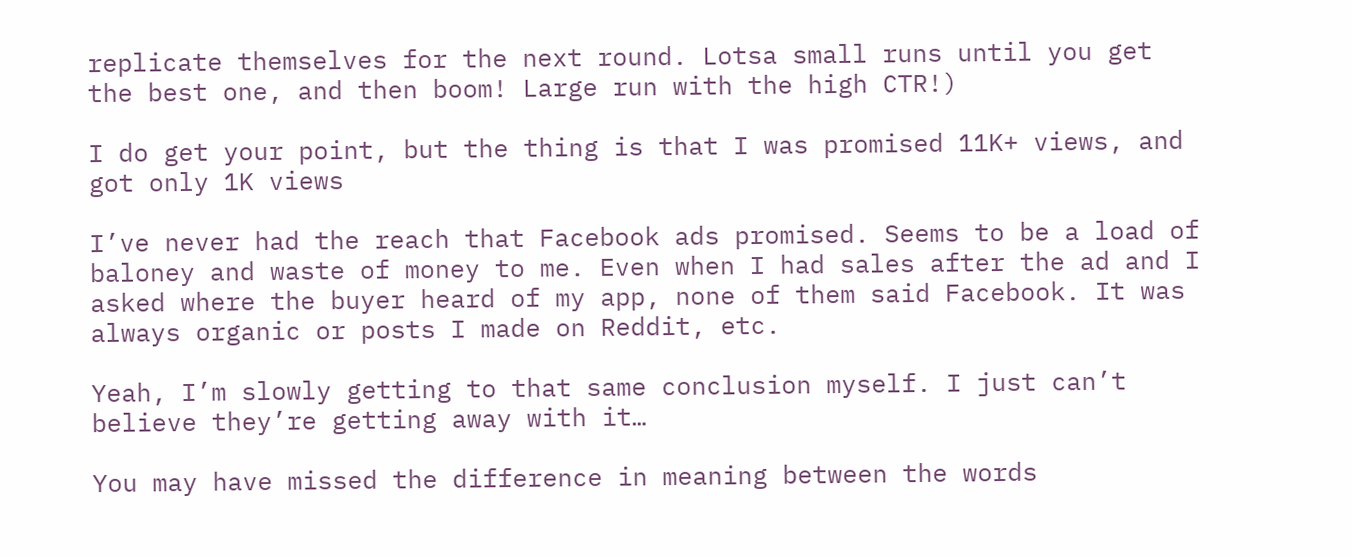replicate themselves for the next round. Lotsa small runs until you get the best one, and then boom! Large run with the high CTR!)

I do get your point, but the thing is that I was promised 11K+ views, and got only 1K views

I’ve never had the reach that Facebook ads promised. Seems to be a load of baloney and waste of money to me. Even when I had sales after the ad and I asked where the buyer heard of my app, none of them said Facebook. It was always organic or posts I made on Reddit, etc.

Yeah, I’m slowly getting to that same conclusion myself. I just can’t believe they’re getting away with it…

You may have missed the difference in meaning between the words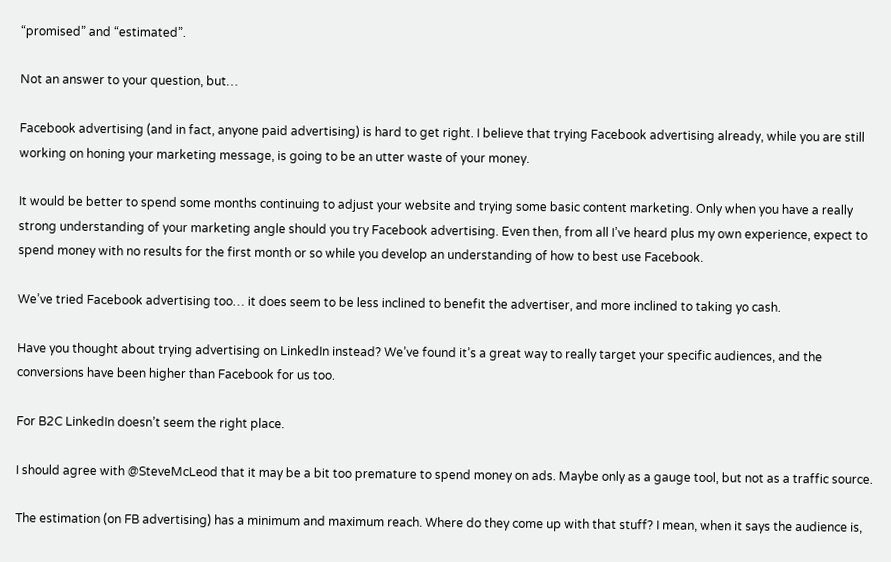“promised” and “estimated”.

Not an answer to your question, but…

Facebook advertising (and in fact, anyone paid advertising) is hard to get right. I believe that trying Facebook advertising already, while you are still working on honing your marketing message, is going to be an utter waste of your money.

It would be better to spend some months continuing to adjust your website and trying some basic content marketing. Only when you have a really strong understanding of your marketing angle should you try Facebook advertising. Even then, from all I’ve heard plus my own experience, expect to spend money with no results for the first month or so while you develop an understanding of how to best use Facebook.

We’ve tried Facebook advertising too… it does seem to be less inclined to benefit the advertiser, and more inclined to taking yo cash.

Have you thought about trying advertising on LinkedIn instead? We’ve found it’s a great way to really target your specific audiences, and the conversions have been higher than Facebook for us too.

For B2C LinkedIn doesn’t seem the right place.

I should agree with @SteveMcLeod that it may be a bit too premature to spend money on ads. Maybe only as a gauge tool, but not as a traffic source.

The estimation (on FB advertising) has a minimum and maximum reach. Where do they come up with that stuff? I mean, when it says the audience is,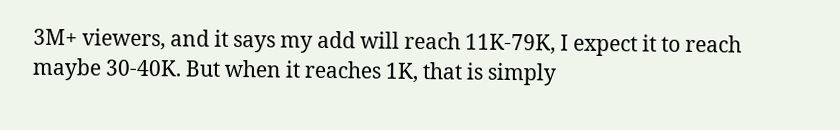3M+ viewers, and it says my add will reach 11K-79K, I expect it to reach maybe 30-40K. But when it reaches 1K, that is simply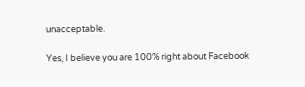unacceptable.

Yes, I believe you are 100% right about Facebook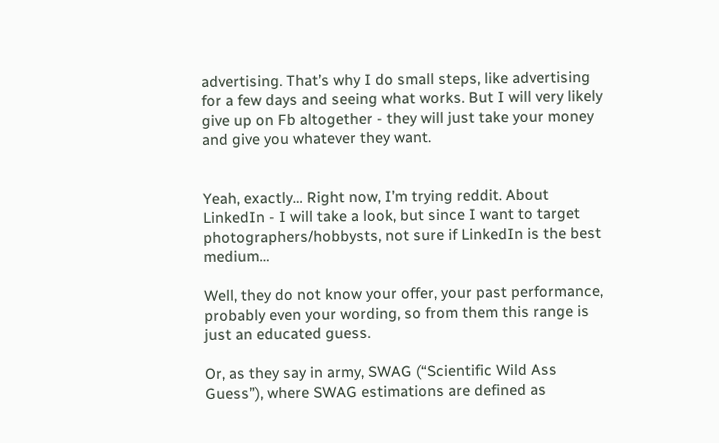advertising. That’s why I do small steps, like advertising for a few days and seeing what works. But I will very likely give up on Fb altogether - they will just take your money and give you whatever they want.


Yeah, exactly… Right now, I’m trying reddit. About LinkedIn - I will take a look, but since I want to target photographers/hobbysts, not sure if LinkedIn is the best medium…

Well, they do not know your offer, your past performance, probably even your wording, so from them this range is just an educated guess.

Or, as they say in army, SWAG (“Scientific Wild Ass Guess”), where SWAG estimations are defined as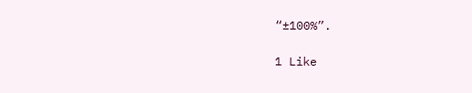“±100%”.

1 Like